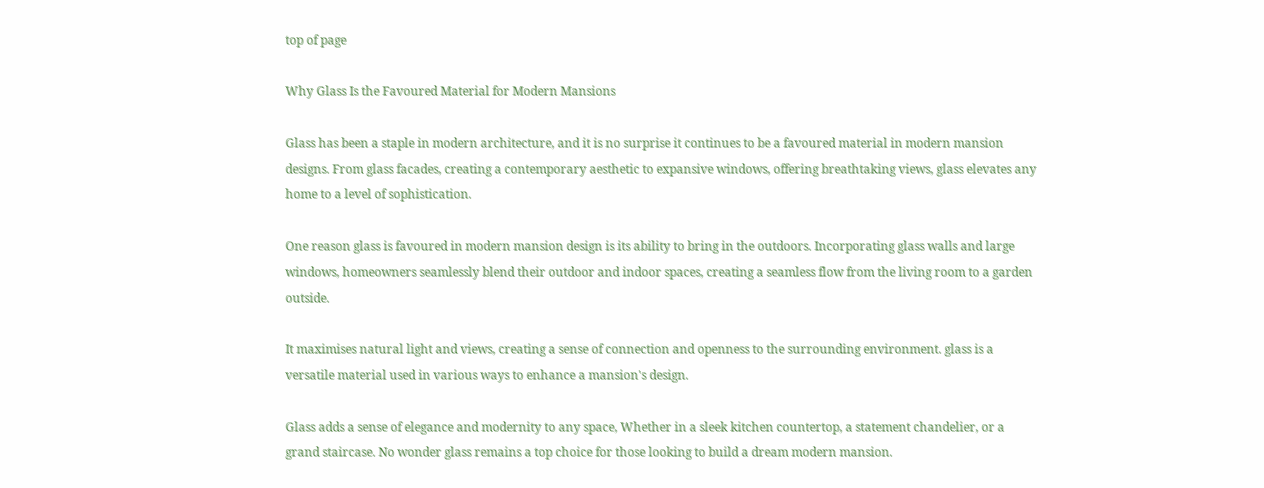top of page

Why Glass Is the Favoured Material for Modern Mansions

Glass has been a staple in modern architecture, and it is no surprise it continues to be a favoured material in modern mansion designs. From glass facades, creating a contemporary aesthetic to expansive windows, offering breathtaking views, glass elevates any home to a level of sophistication.

One reason glass is favoured in modern mansion design is its ability to bring in the outdoors. Incorporating glass walls and large windows, homeowners seamlessly blend their outdoor and indoor spaces, creating a seamless flow from the living room to a garden outside.

It maximises natural light and views, creating a sense of connection and openness to the surrounding environment. glass is a versatile material used in various ways to enhance a mansion's design.

Glass adds a sense of elegance and modernity to any space, Whether in a sleek kitchen countertop, a statement chandelier, or a grand staircase. No wonder glass remains a top choice for those looking to build a dream modern mansion.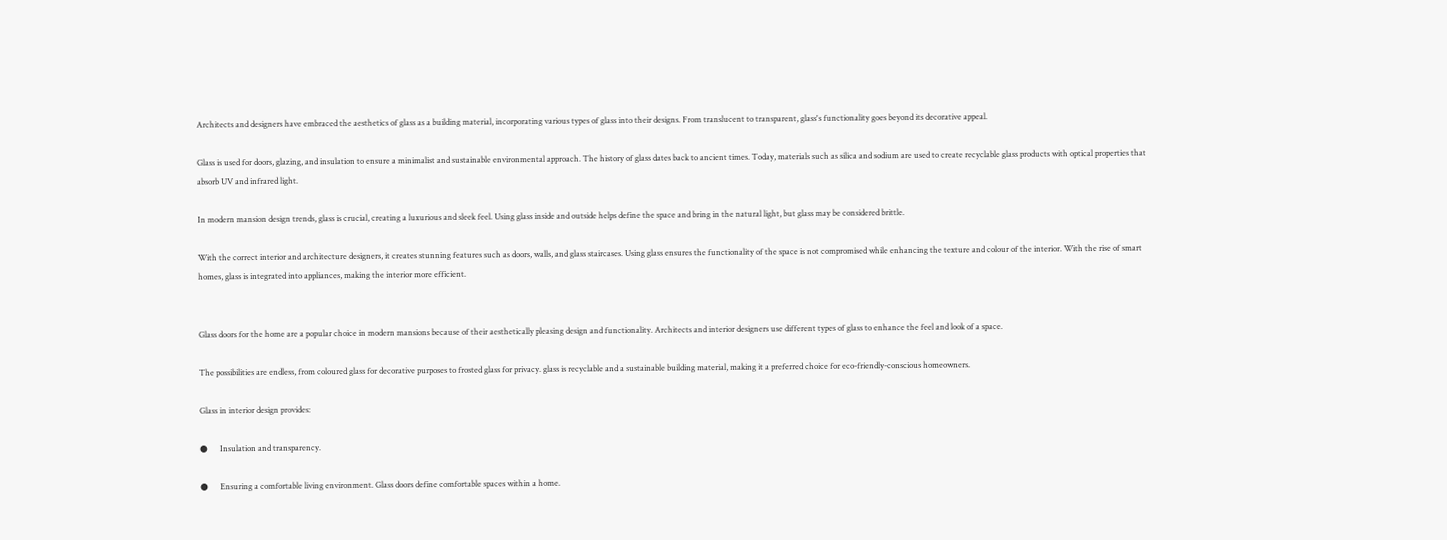Architects and designers have embraced the aesthetics of glass as a building material, incorporating various types of glass into their designs. From translucent to transparent, glass's functionality goes beyond its decorative appeal.

Glass is used for doors, glazing, and insulation to ensure a minimalist and sustainable environmental approach. The history of glass dates back to ancient times. Today, materials such as silica and sodium are used to create recyclable glass products with optical properties that absorb UV and infrared light.

In modern mansion design trends, glass is crucial, creating a luxurious and sleek feel. Using glass inside and outside helps define the space and bring in the natural light, but glass may be considered brittle.

With the correct interior and architecture designers, it creates stunning features such as doors, walls, and glass staircases. Using glass ensures the functionality of the space is not compromised while enhancing the texture and colour of the interior. With the rise of smart homes, glass is integrated into appliances, making the interior more efficient.


Glass doors for the home are a popular choice in modern mansions because of their aesthetically pleasing design and functionality. Architects and interior designers use different types of glass to enhance the feel and look of a space.

The possibilities are endless, from coloured glass for decorative purposes to frosted glass for privacy. glass is recyclable and a sustainable building material, making it a preferred choice for eco-friendly-conscious homeowners.

Glass in interior design provides:

●      Insulation and transparency.

●      Ensuring a comfortable living environment. Glass doors define comfortable spaces within a home.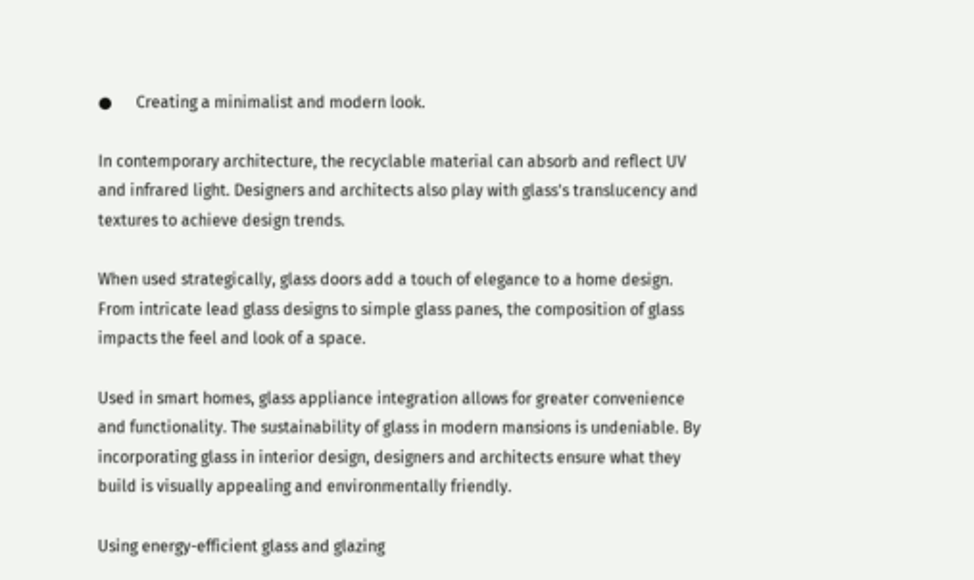●      Creating a minimalist and modern look.

In contemporary architecture, the recyclable material can absorb and reflect UV and infrared light. Designers and architects also play with glass's translucency and textures to achieve design trends.

When used strategically, glass doors add a touch of elegance to a home design. From intricate lead glass designs to simple glass panes, the composition of glass impacts the feel and look of a space.

Used in smart homes, glass appliance integration allows for greater convenience and functionality. The sustainability of glass in modern mansions is undeniable. By incorporating glass in interior design, designers and architects ensure what they build is visually appealing and environmentally friendly.

Using energy-efficient glass and glazing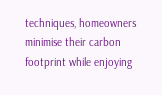techniques, homeowners minimise their carbon footprint while enjoying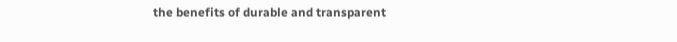the benefits of durable and transparent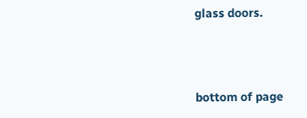glass doors.



bottom of page